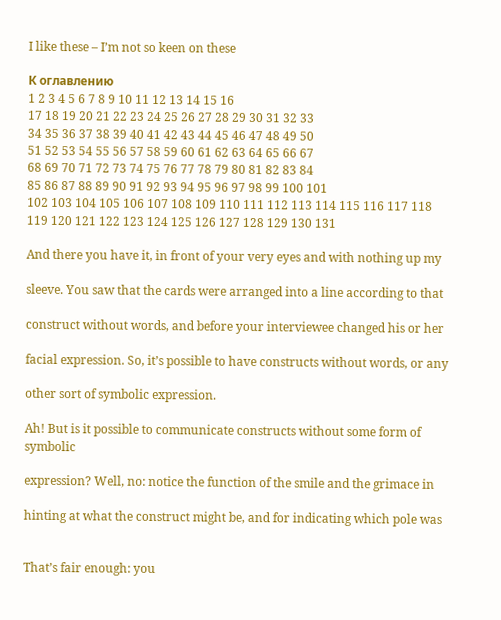I like these – I’m not so keen on these

К оглавлению
1 2 3 4 5 6 7 8 9 10 11 12 13 14 15 16
17 18 19 20 21 22 23 24 25 26 27 28 29 30 31 32 33
34 35 36 37 38 39 40 41 42 43 44 45 46 47 48 49 50
51 52 53 54 55 56 57 58 59 60 61 62 63 64 65 66 67
68 69 70 71 72 73 74 75 76 77 78 79 80 81 82 83 84
85 86 87 88 89 90 91 92 93 94 95 96 97 98 99 100 101
102 103 104 105 106 107 108 109 110 111 112 113 114 115 116 117 118
119 120 121 122 123 124 125 126 127 128 129 130 131

And there you have it, in front of your very eyes and with nothing up my

sleeve. You saw that the cards were arranged into a line according to that

construct without words, and before your interviewee changed his or her

facial expression. So, it’s possible to have constructs without words, or any

other sort of symbolic expression.

Ah! But is it possible to communicate constructs without some form of symbolic

expression? Well, no: notice the function of the smile and the grimace in

hinting at what the construct might be, and for indicating which pole was


That’s fair enough: you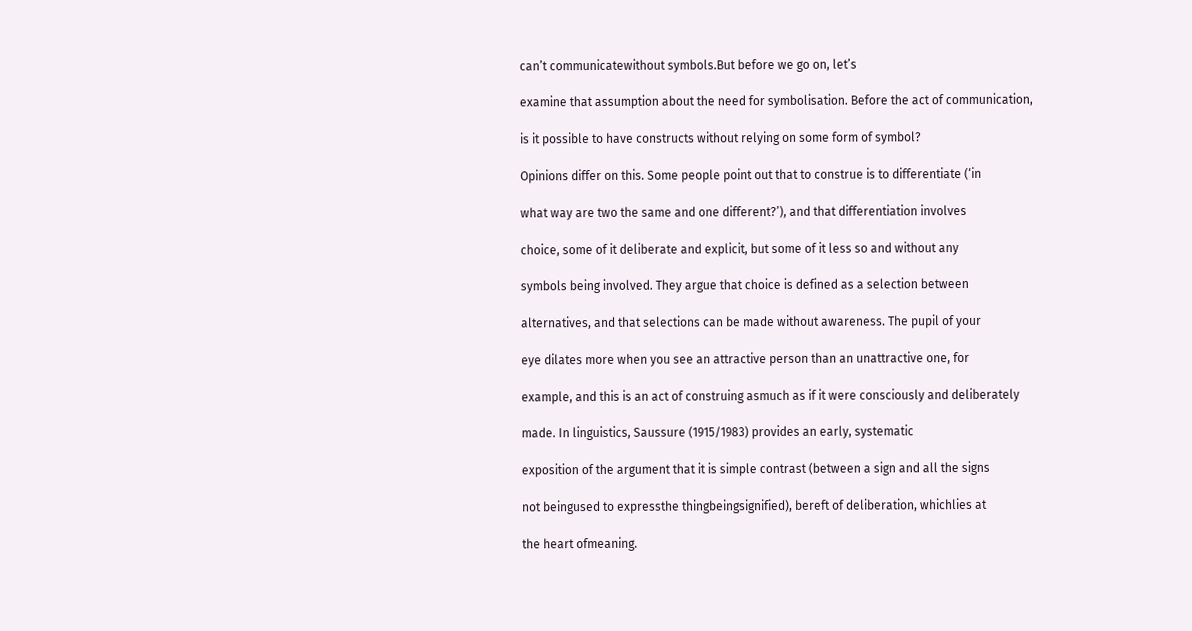can’t communicatewithout symbols.But before we go on, let’s

examine that assumption about the need for symbolisation. Before the act of communication,

is it possible to have constructs without relying on some form of symbol?

Opinions differ on this. Some people point out that to construe is to differentiate (‘in

what way are two the same and one different?’), and that differentiation involves

choice, some of it deliberate and explicit, but some of it less so and without any

symbols being involved. They argue that choice is defined as a selection between

alternatives, and that selections can be made without awareness. The pupil of your

eye dilates more when you see an attractive person than an unattractive one, for

example, and this is an act of construing asmuch as if it were consciously and deliberately

made. In linguistics, Saussure (1915/1983) provides an early, systematic

exposition of the argument that it is simple contrast (between a sign and all the signs

not beingused to expressthe thingbeingsignified), bereft of deliberation, whichlies at

the heart ofmeaning.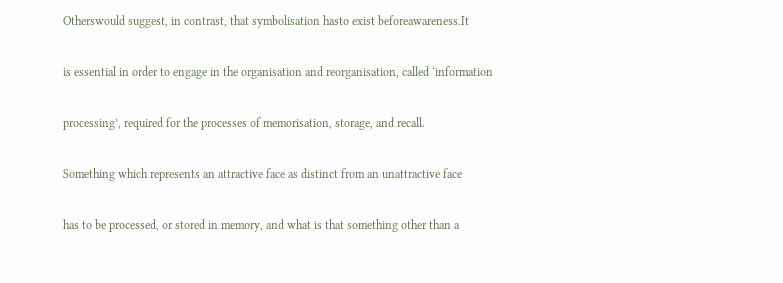Otherswould suggest, in contrast, that symbolisation hasto exist beforeawareness.It

is essential in order to engage in the organisation and reorganisation, called ‘information

processing’, required for the processes of memorisation, storage, and recall.

Something which represents an attractive face as distinct from an unattractive face

has to be processed, or stored in memory, and what is that something other than a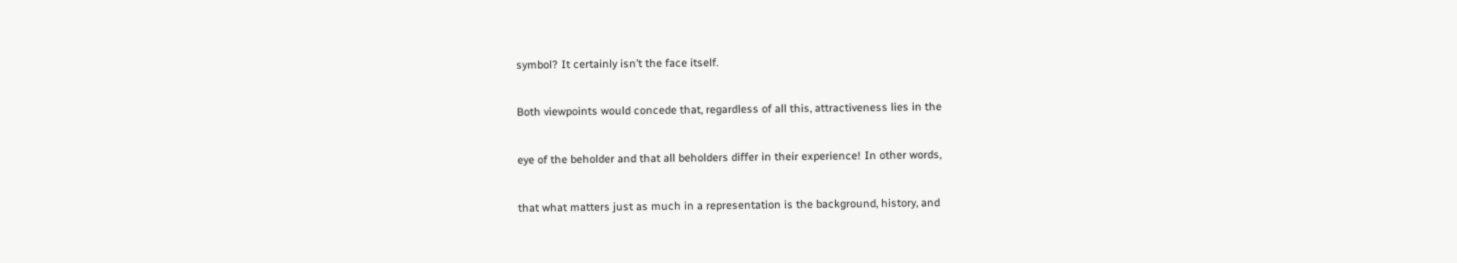symbol? It certainly isn’t the face itself.

Both viewpoints would concede that, regardless of all this, attractiveness lies in the

eye of the beholder and that all beholders differ in their experience! In other words,

that what matters just as much in a representation is the background, history, and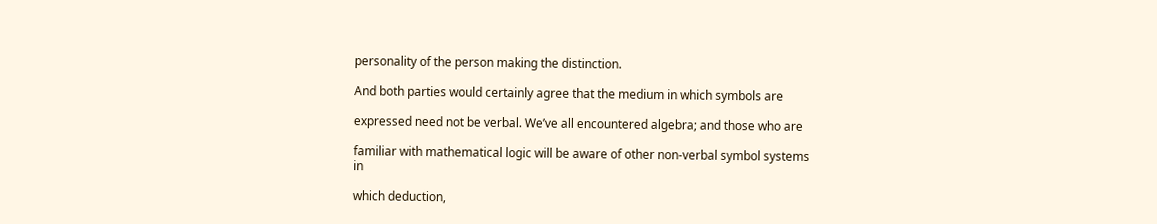personality of the person making the distinction.

And both parties would certainly agree that the medium in which symbols are

expressed need not be verbal. We’ve all encountered algebra; and those who are

familiar with mathematical logic will be aware of other non-verbal symbol systems in

which deduction,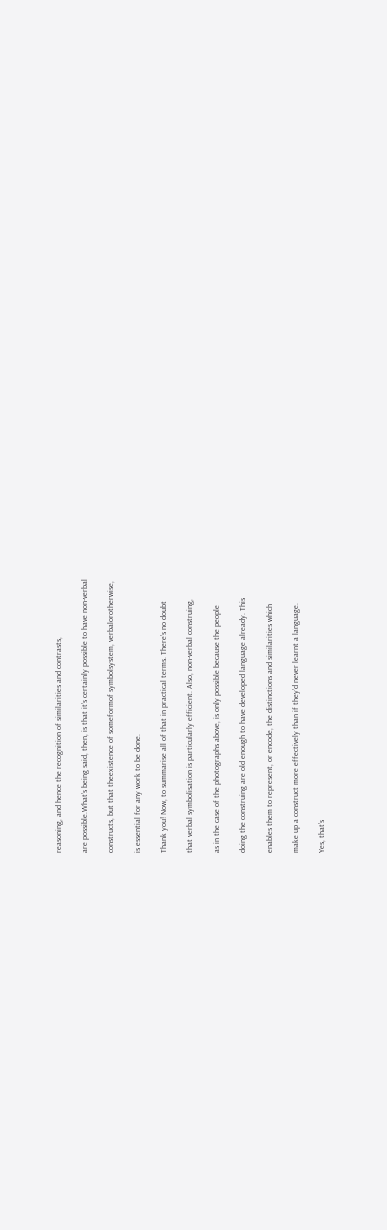reasoning, and hence the recognition of similarities and contrasts,

are possible.What’s being said, then, is that it’s certainly possible to have non-verbal

constructs, but that theexistence of someformof symbolsystem, verbalorotherwise,

is essential for any work to be done.

Thank you! Now, to summarise all of that in practical terms. There’s no doubt

that verbal symbolisation is particularly efficient. Also, non-verbal construing,

as in the case of the photographs above, is only possible because the people

doing the construing are old enough to have developed language already. This

enables them to represent, or encode, the distinctions and similarities which

make up a construct more effectively than if they’d never learnt a language.

Yes, that’s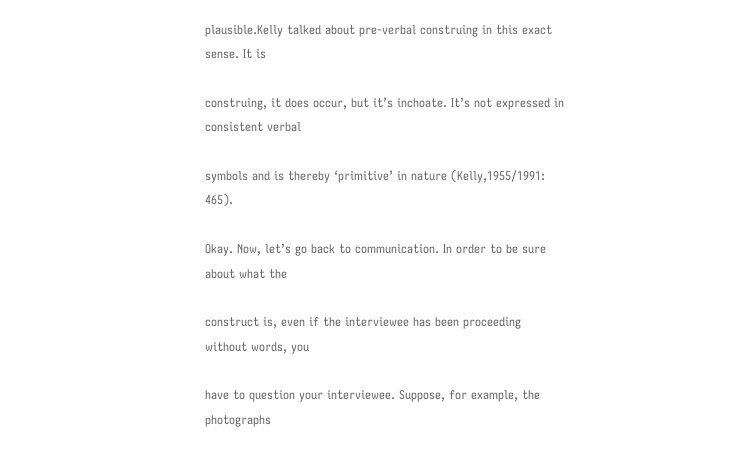plausible.Kelly talked about pre-verbal construing in this exact sense. It is

construing, it does occur, but it’s inchoate. It’s not expressed in consistent verbal

symbols and is thereby ‘primitive’ in nature (Kelly,1955/1991: 465).

Okay. Now, let’s go back to communication. In order to be sure about what the

construct is, even if the interviewee has been proceeding without words, you

have to question your interviewee. Suppose, for example, the photographs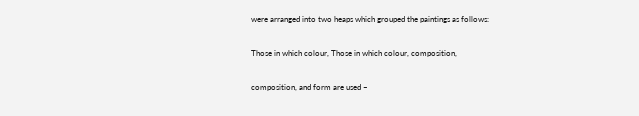were arranged into two heaps which grouped the paintings as follows:

Those in which colour, Those in which colour, composition,

composition, and form are used –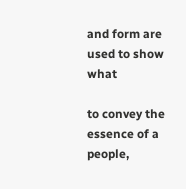and form are used to show what

to convey the essence of a people,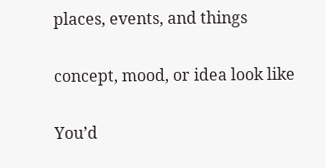places, events, and things

concept, mood, or idea look like

You’d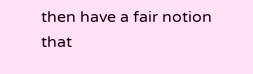then have a fair notion that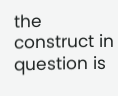the construct in question is